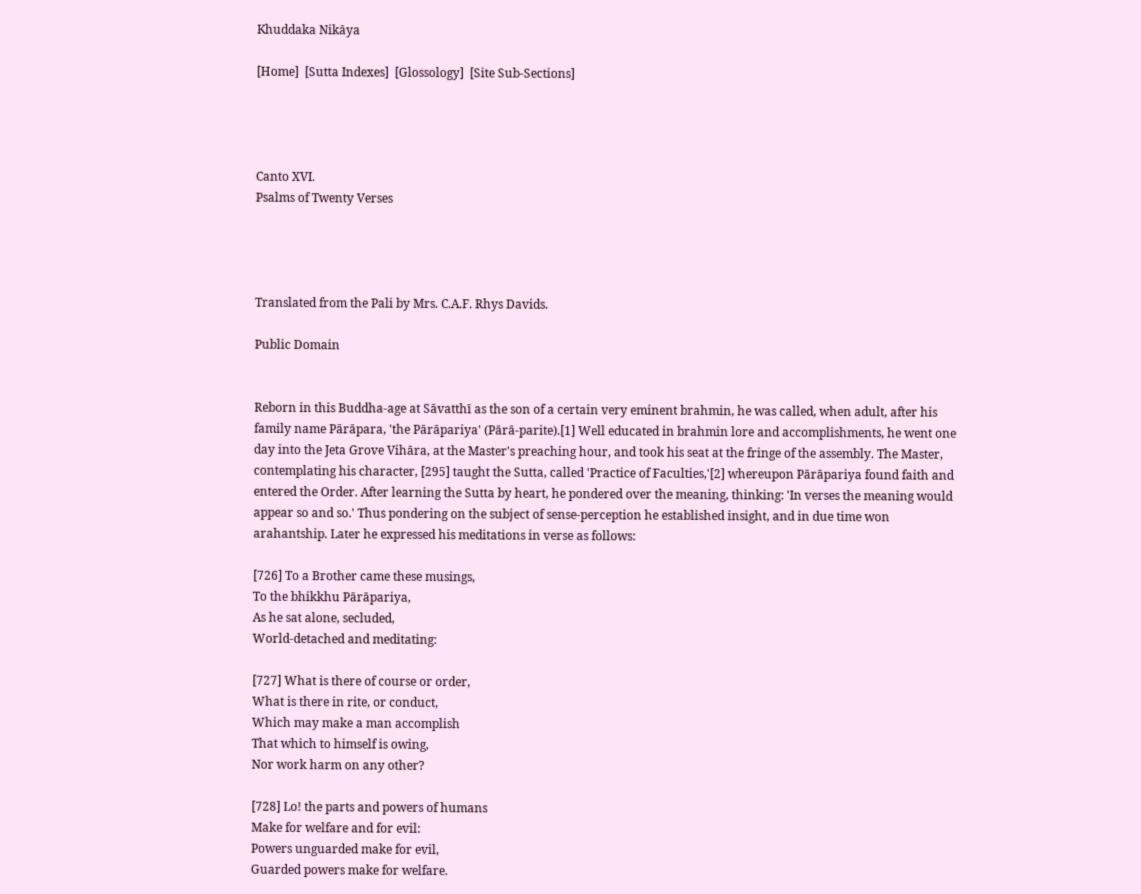Khuddaka Nikāya

[Home]  [Sutta Indexes]  [Glossology]  [Site Sub-Sections]




Canto XVI.
Psalms of Twenty Verses




Translated from the Pali by Mrs. C.A.F. Rhys Davids.

Public Domain


Reborn in this Buddha-age at Sāvatthī as the son of a certain very eminent brahmin, he was called, when adult, after his family name Pārāpara, 'the Pārāpariya' (Pārā-parite).[1] Well educated in brahmin lore and accomplishments, he went one day into the Jeta Grove Vihāra, at the Master's preaching hour, and took his seat at the fringe of the assembly. The Master, contemplating his character, [295] taught the Sutta, called 'Practice of Faculties,'[2] whereupon Pārāpariya found faith and entered the Order. After learning the Sutta by heart, he pondered over the meaning, thinking: 'In verses the meaning would appear so and so.' Thus pondering on the subject of sense-perception he established insight, and in due time won arahantship. Later he expressed his meditations in verse as follows:

[726] To a Brother came these musings,
To the bhikkhu Pārāpariya,
As he sat alone, secluded,
World-detached and meditating:

[727] What is there of course or order,
What is there in rite, or conduct,
Which may make a man accomplish
That which to himself is owing,
Nor work harm on any other?

[728] Lo! the parts and powers of humans
Make for welfare and for evil:
Powers unguarded make for evil,
Guarded powers make for welfare.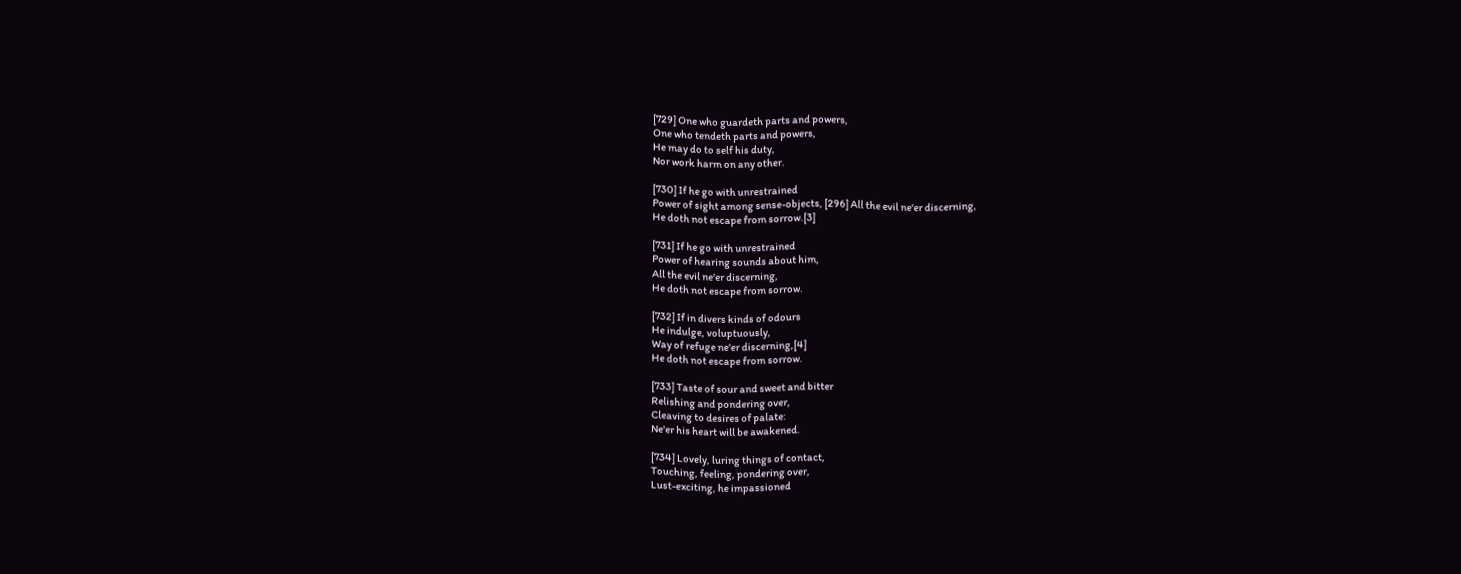[729] One who guardeth parts and powers,
One who tendeth parts and powers,
He may do to self his duty,
Nor work harm on any other.

[730] If he go with unrestrained
Power of sight among sense-objects, [296] All the evil ne'er discerning,
He doth not escape from sorrow.[3]

[731] If he go with unrestrained
Power of hearing sounds about him,
All the evil ne'er discerning,
He doth not escape from sorrow.

[732] If in divers kinds of odours
He indulge, voluptuously,
Way of refuge ne'er discerning,[4]
He doth not escape from sorrow.

[733] Taste of sour and sweet and bitter
Relishing and pondering over,
Cleaving to desires of palate:
Ne'er his heart will be awakened.

[734] Lovely, luring things of contact,
Touching, feeling, pondering over,
Lust-exciting, he impassioned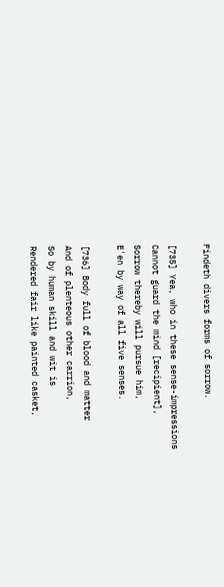Findeth divers forms of sorrow.

[735] Yea, who in these sense-impressions
Cannot guard the mind [recipient],
Sorrow thereby will pursue him,
E'en by way of all five senses.

[736] Body full of blood and matter
And of plenteous other carrion,
So by human skill and wit is
Rendered fair like painted casket,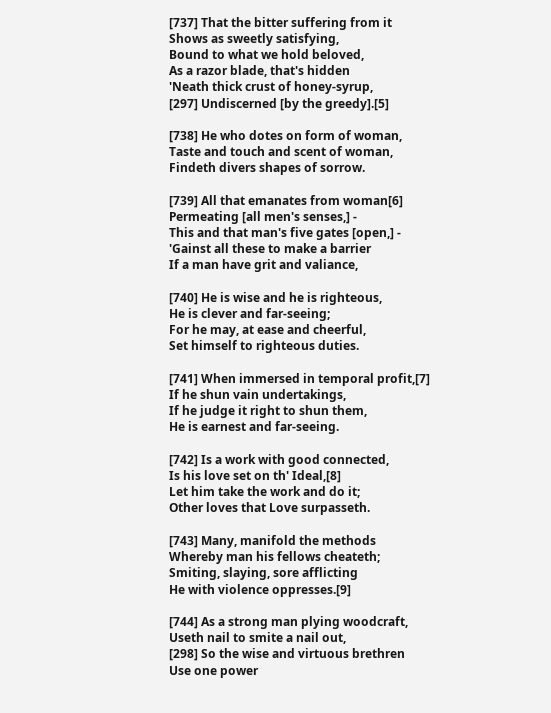[737] That the bitter suffering from it
Shows as sweetly satisfying,
Bound to what we hold beloved,
As a razor blade, that's hidden
'Neath thick crust of honey-syrup,
[297] Undiscerned [by the greedy].[5]

[738] He who dotes on form of woman,
Taste and touch and scent of woman,
Findeth divers shapes of sorrow.

[739] All that emanates from woman[6]
Permeating [all men's senses,] -
This and that man's five gates [open,] -
'Gainst all these to make a barrier
If a man have grit and valiance,

[740] He is wise and he is righteous,
He is clever and far-seeing;
For he may, at ease and cheerful,
Set himself to righteous duties.

[741] When immersed in temporal profit,[7]
If he shun vain undertakings,
If he judge it right to shun them,
He is earnest and far-seeing.

[742] Is a work with good connected,
Is his love set on th' Ideal,[8]
Let him take the work and do it;
Other loves that Love surpasseth.

[743] Many, manifold the methods
Whereby man his fellows cheateth;
Smiting, slaying, sore afflicting
He with violence oppresses.[9]

[744] As a strong man plying woodcraft,
Useth nail to smite a nail out,
[298] So the wise and virtuous brethren
Use one power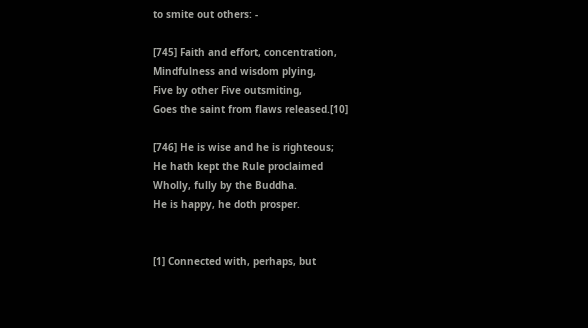to smite out others: -

[745] Faith and effort, concentration,
Mindfulness and wisdom plying,
Five by other Five outsmiting,
Goes the saint from flaws released.[10]

[746] He is wise and he is righteous;
He hath kept the Rule proclaimed
Wholly, fully by the Buddha.
He is happy, he doth prosper.


[1] Connected with, perhaps, but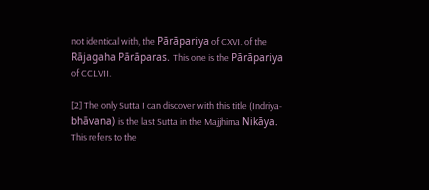not identical with, the Pārāpariya of CXVI. of the Rājagaha Pārāparas. This one is the Pārāpariya of CCLVII.

[2] The only Sutta I can discover with this title (Indriya-bhāvana) is the last Sutta in the Majjhima Nikāya. This refers to the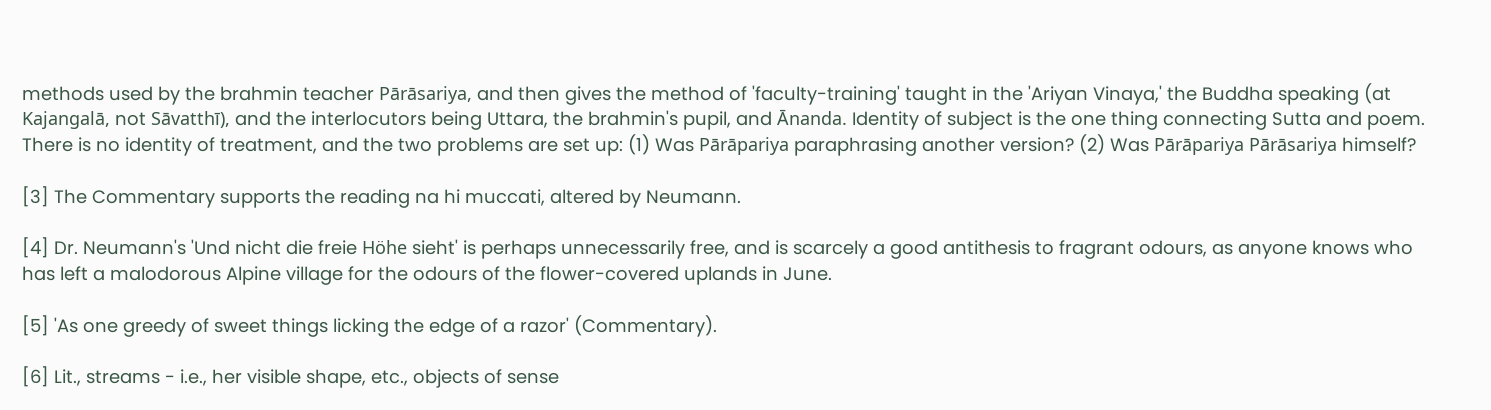methods used by the brahmin teacher Pārāsariya, and then gives the method of 'faculty-training' taught in the 'Ariyan Vinaya,' the Buddha speaking (at Kajangalā, not Sāvatthī), and the interlocutors being Uttara, the brahmin's pupil, and Ānanda. Identity of subject is the one thing connecting Sutta and poem. There is no identity of treatment, and the two problems are set up: (1) Was Pārāpariya paraphrasing another version? (2) Was Pārāpariya Pārāsariya himself?

[3] The Commentary supports the reading na hi muccati, altered by Neumann.

[4] Dr. Neumann's 'Und nicht die freie Höhe sieht' is perhaps unnecessarily free, and is scarcely a good antithesis to fragrant odours, as anyone knows who has left a malodorous Alpine village for the odours of the flower-covered uplands in June.

[5] 'As one greedy of sweet things licking the edge of a razor' (Commentary).

[6] Lit., streams - i.e., her visible shape, etc., objects of sense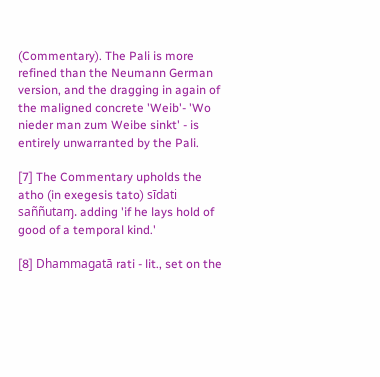(Commentary). The Pali is more refined than the Neumann German version, and the dragging in again of the maligned concrete 'Weib'- 'Wo nieder man zum Weibe sinkt' - is entirely unwarranted by the Pali.

[7] The Commentary upholds the atho (in exegesis tato) sīdati saññutaɱ. adding 'if he lays hold of good of a temporal kind.'

[8] Dhammagatā rati - lit., set on the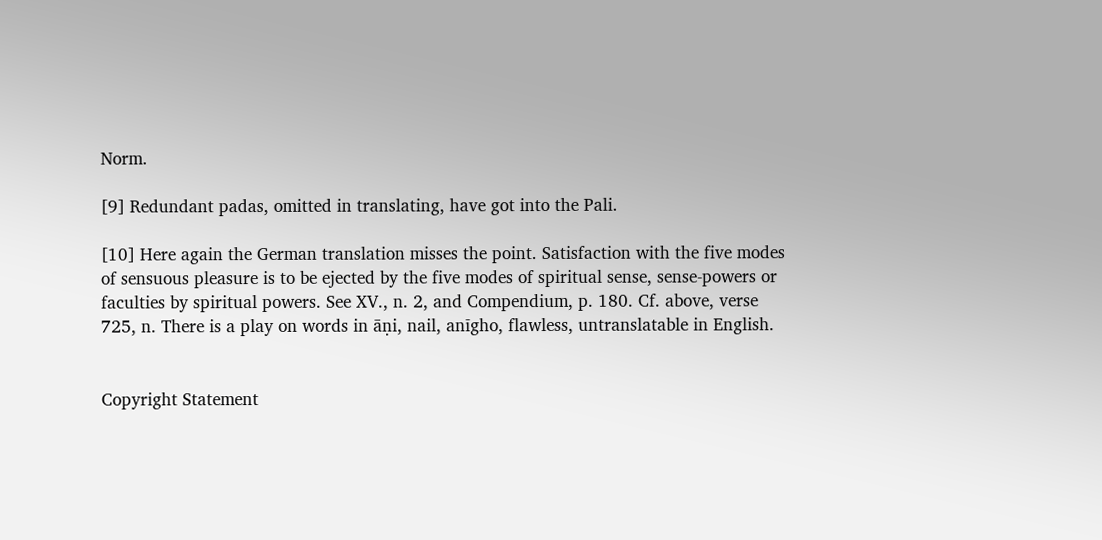Norm.

[9] Redundant padas, omitted in translating, have got into the Pali.

[10] Here again the German translation misses the point. Satisfaction with the five modes of sensuous pleasure is to be ejected by the five modes of spiritual sense, sense-powers or faculties by spiritual powers. See XV., n. 2, and Compendium, p. 180. Cf. above, verse 725, n. There is a play on words in āṇi, nail, anīgho, flawless, untranslatable in English.


Copyright Statement